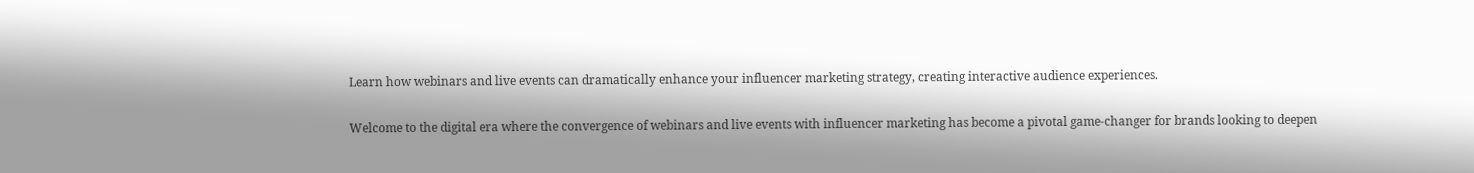Learn how webinars and live events can dramatically enhance your influencer marketing strategy, creating interactive audience experiences.

Welcome to the digital era where the convergence of webinars and live events with influencer marketing has become a pivotal game-changer for brands looking to deepen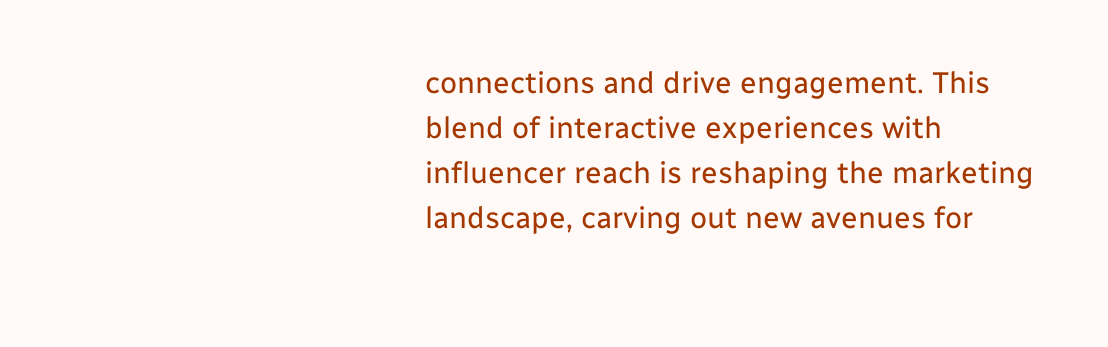connections and drive engagement. This blend of interactive experiences with influencer reach is reshaping the marketing landscape, carving out new avenues for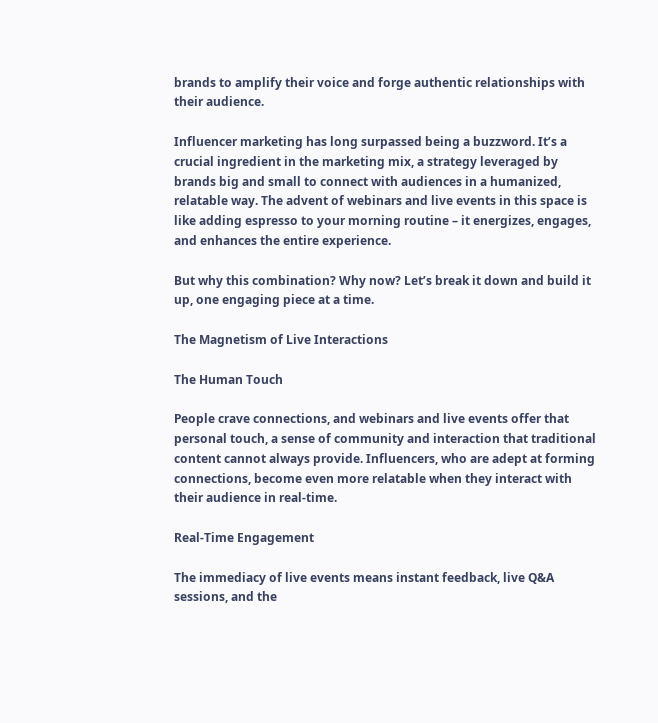brands to amplify their voice and forge authentic relationships with their audience.

Influencer marketing has long surpassed being a buzzword. It’s a crucial ingredient in the marketing mix, a strategy leveraged by brands big and small to connect with audiences in a humanized, relatable way. The advent of webinars and live events in this space is like adding espresso to your morning routine – it energizes, engages, and enhances the entire experience.

But why this combination? Why now? Let’s break it down and build it up, one engaging piece at a time.

The Magnetism of Live Interactions

The Human Touch

People crave connections, and webinars and live events offer that personal touch, a sense of community and interaction that traditional content cannot always provide. Influencers, who are adept at forming connections, become even more relatable when they interact with their audience in real-time.

Real-Time Engagement

The immediacy of live events means instant feedback, live Q&A sessions, and the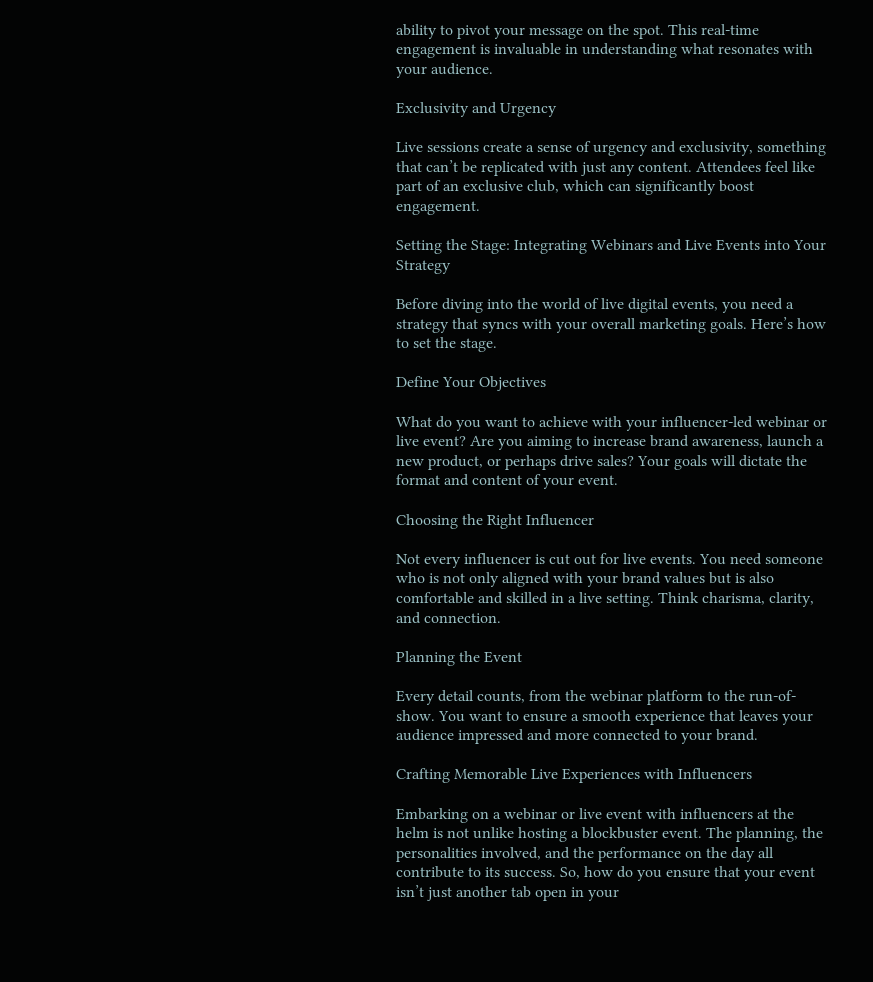ability to pivot your message on the spot. This real-time engagement is invaluable in understanding what resonates with your audience.

Exclusivity and Urgency

Live sessions create a sense of urgency and exclusivity, something that can’t be replicated with just any content. Attendees feel like part of an exclusive club, which can significantly boost engagement.

Setting the Stage: Integrating Webinars and Live Events into Your Strategy

Before diving into the world of live digital events, you need a strategy that syncs with your overall marketing goals. Here’s how to set the stage.

Define Your Objectives

What do you want to achieve with your influencer-led webinar or live event? Are you aiming to increase brand awareness, launch a new product, or perhaps drive sales? Your goals will dictate the format and content of your event.

Choosing the Right Influencer

Not every influencer is cut out for live events. You need someone who is not only aligned with your brand values but is also comfortable and skilled in a live setting. Think charisma, clarity, and connection.

Planning the Event

Every detail counts, from the webinar platform to the run-of-show. You want to ensure a smooth experience that leaves your audience impressed and more connected to your brand.

Crafting Memorable Live Experiences with Influencers

Embarking on a webinar or live event with influencers at the helm is not unlike hosting a blockbuster event. The planning, the personalities involved, and the performance on the day all contribute to its success. So, how do you ensure that your event isn’t just another tab open in your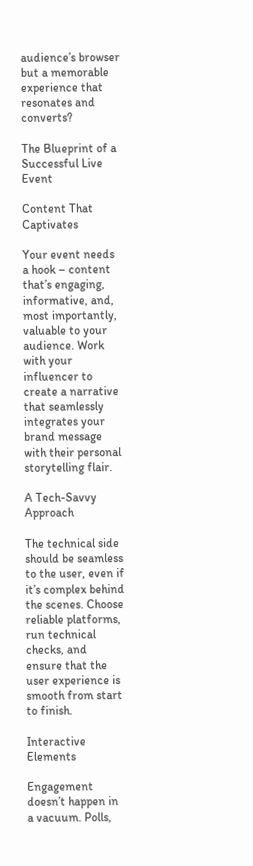audience’s browser but a memorable experience that resonates and converts?

The Blueprint of a Successful Live Event

Content That Captivates

Your event needs a hook – content that’s engaging, informative, and, most importantly, valuable to your audience. Work with your influencer to create a narrative that seamlessly integrates your brand message with their personal storytelling flair.

A Tech-Savvy Approach

The technical side should be seamless to the user, even if it’s complex behind the scenes. Choose reliable platforms, run technical checks, and ensure that the user experience is smooth from start to finish.

Interactive Elements

Engagement doesn’t happen in a vacuum. Polls,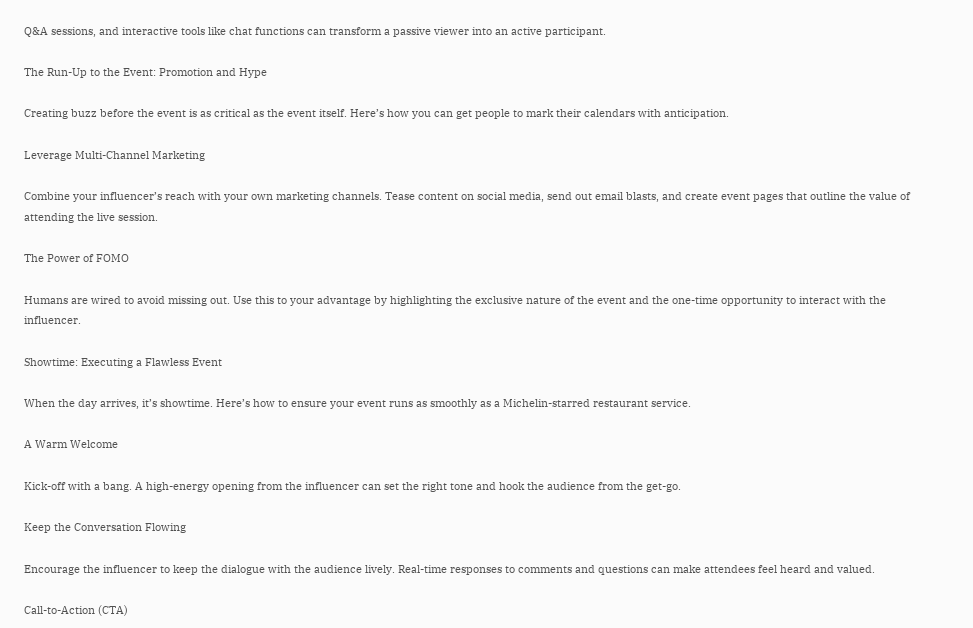Q&A sessions, and interactive tools like chat functions can transform a passive viewer into an active participant.

The Run-Up to the Event: Promotion and Hype

Creating buzz before the event is as critical as the event itself. Here’s how you can get people to mark their calendars with anticipation.

Leverage Multi-Channel Marketing

Combine your influencer’s reach with your own marketing channels. Tease content on social media, send out email blasts, and create event pages that outline the value of attending the live session.

The Power of FOMO

Humans are wired to avoid missing out. Use this to your advantage by highlighting the exclusive nature of the event and the one-time opportunity to interact with the influencer.

Showtime: Executing a Flawless Event

When the day arrives, it’s showtime. Here’s how to ensure your event runs as smoothly as a Michelin-starred restaurant service.

A Warm Welcome

Kick-off with a bang. A high-energy opening from the influencer can set the right tone and hook the audience from the get-go.

Keep the Conversation Flowing

Encourage the influencer to keep the dialogue with the audience lively. Real-time responses to comments and questions can make attendees feel heard and valued.

Call-to-Action (CTA)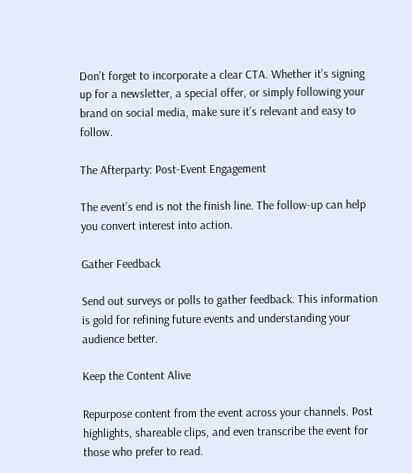Don’t forget to incorporate a clear CTA. Whether it’s signing up for a newsletter, a special offer, or simply following your brand on social media, make sure it’s relevant and easy to follow.

The Afterparty: Post-Event Engagement

The event’s end is not the finish line. The follow-up can help you convert interest into action.

Gather Feedback

Send out surveys or polls to gather feedback. This information is gold for refining future events and understanding your audience better.

Keep the Content Alive

Repurpose content from the event across your channels. Post highlights, shareable clips, and even transcribe the event for those who prefer to read.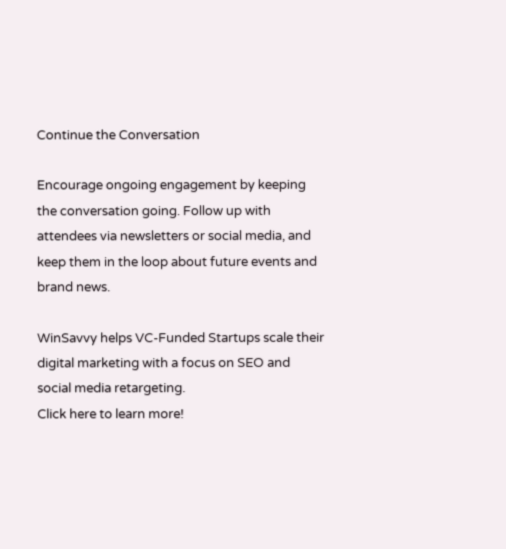Continue the Conversation

Encourage ongoing engagement by keeping the conversation going. Follow up with attendees via newsletters or social media, and keep them in the loop about future events and brand news.

WinSavvy helps VC-Funded Startups scale their digital marketing with a focus on SEO and social media retargeting.
Click here to learn more!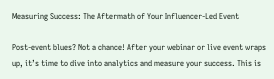Measuring Success: The Aftermath of Your Influencer-Led Event

Post-event blues? Not a chance! After your webinar or live event wraps up, it’s time to dive into analytics and measure your success. This is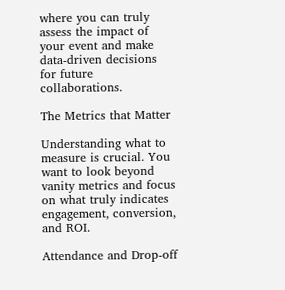where you can truly assess the impact of your event and make data-driven decisions for future collaborations.

The Metrics that Matter

Understanding what to measure is crucial. You want to look beyond vanity metrics and focus on what truly indicates engagement, conversion, and ROI.

Attendance and Drop-off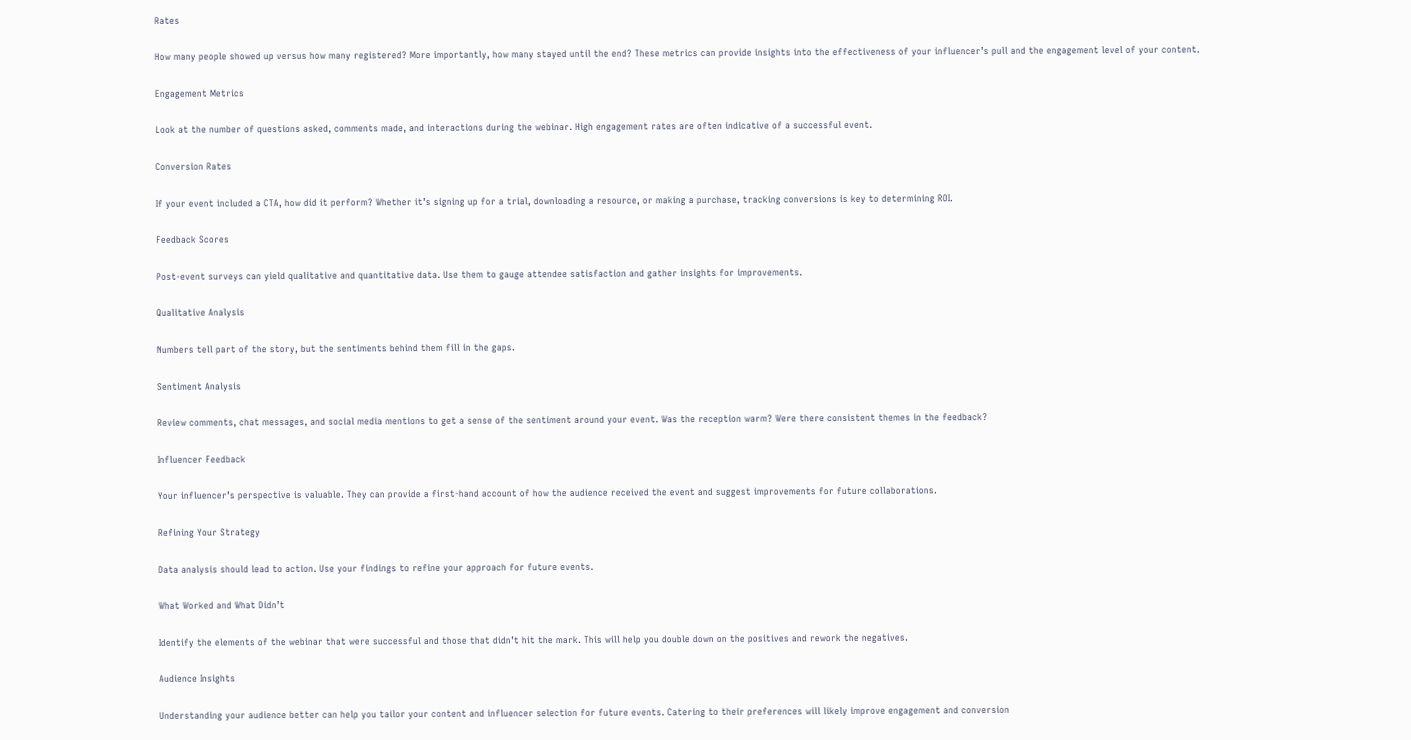Rates

How many people showed up versus how many registered? More importantly, how many stayed until the end? These metrics can provide insights into the effectiveness of your influencer’s pull and the engagement level of your content.

Engagement Metrics

Look at the number of questions asked, comments made, and interactions during the webinar. High engagement rates are often indicative of a successful event.

Conversion Rates

If your event included a CTA, how did it perform? Whether it’s signing up for a trial, downloading a resource, or making a purchase, tracking conversions is key to determining ROI.

Feedback Scores

Post-event surveys can yield qualitative and quantitative data. Use them to gauge attendee satisfaction and gather insights for improvements.

Qualitative Analysis

Numbers tell part of the story, but the sentiments behind them fill in the gaps.

Sentiment Analysis

Review comments, chat messages, and social media mentions to get a sense of the sentiment around your event. Was the reception warm? Were there consistent themes in the feedback?

Influencer Feedback

Your influencer’s perspective is valuable. They can provide a first-hand account of how the audience received the event and suggest improvements for future collaborations.

Refining Your Strategy

Data analysis should lead to action. Use your findings to refine your approach for future events.

What Worked and What Didn’t

Identify the elements of the webinar that were successful and those that didn’t hit the mark. This will help you double down on the positives and rework the negatives.

Audience Insights

Understanding your audience better can help you tailor your content and influencer selection for future events. Catering to their preferences will likely improve engagement and conversion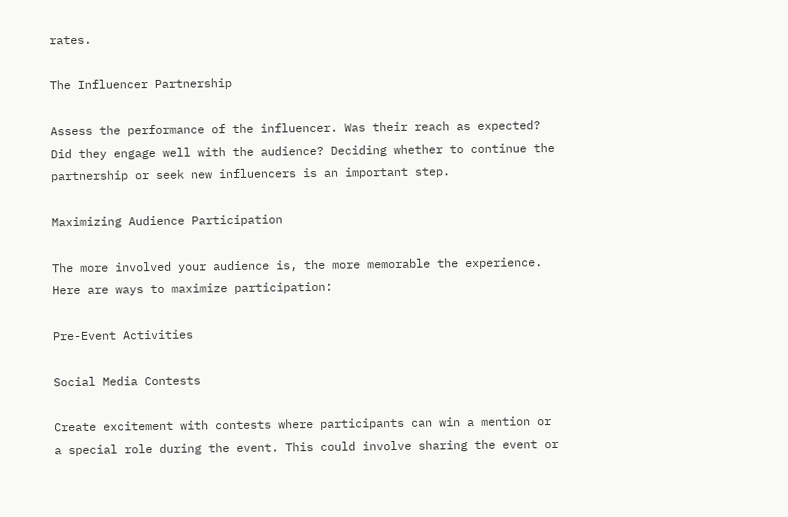rates.

The Influencer Partnership

Assess the performance of the influencer. Was their reach as expected? Did they engage well with the audience? Deciding whether to continue the partnership or seek new influencers is an important step.

Maximizing Audience Participation

The more involved your audience is, the more memorable the experience. Here are ways to maximize participation:

Pre-Event Activities

Social Media Contests

Create excitement with contests where participants can win a mention or a special role during the event. This could involve sharing the event or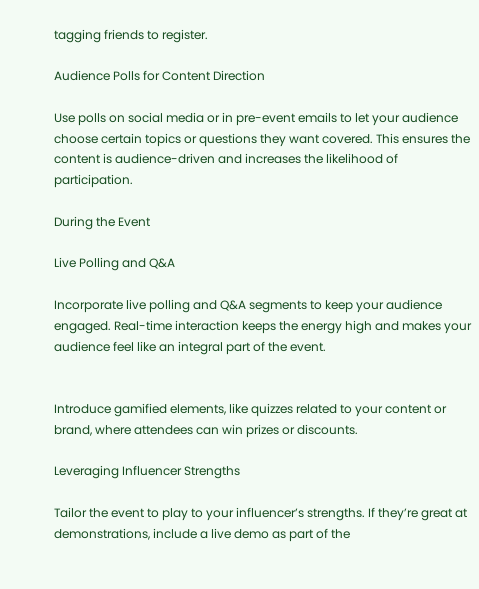tagging friends to register.

Audience Polls for Content Direction

Use polls on social media or in pre-event emails to let your audience choose certain topics or questions they want covered. This ensures the content is audience-driven and increases the likelihood of participation.

During the Event

Live Polling and Q&A

Incorporate live polling and Q&A segments to keep your audience engaged. Real-time interaction keeps the energy high and makes your audience feel like an integral part of the event.


Introduce gamified elements, like quizzes related to your content or brand, where attendees can win prizes or discounts.

Leveraging Influencer Strengths

Tailor the event to play to your influencer’s strengths. If they’re great at demonstrations, include a live demo as part of the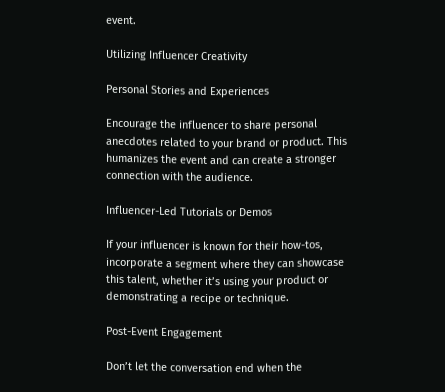event.

Utilizing Influencer Creativity

Personal Stories and Experiences

Encourage the influencer to share personal anecdotes related to your brand or product. This humanizes the event and can create a stronger connection with the audience.

Influencer-Led Tutorials or Demos

If your influencer is known for their how-tos, incorporate a segment where they can showcase this talent, whether it’s using your product or demonstrating a recipe or technique.

Post-Event Engagement

Don’t let the conversation end when the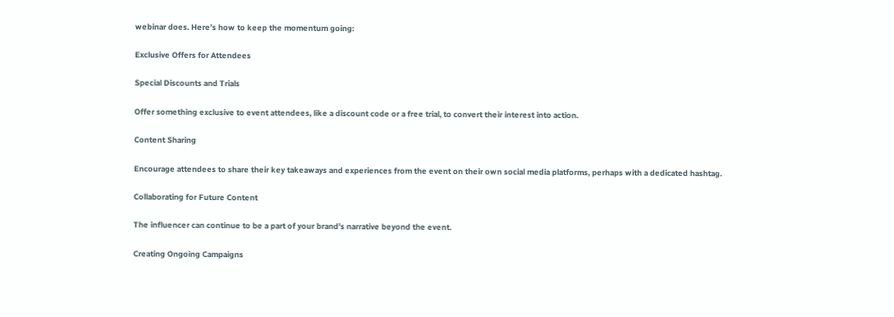webinar does. Here’s how to keep the momentum going:

Exclusive Offers for Attendees

Special Discounts and Trials

Offer something exclusive to event attendees, like a discount code or a free trial, to convert their interest into action.

Content Sharing

Encourage attendees to share their key takeaways and experiences from the event on their own social media platforms, perhaps with a dedicated hashtag.

Collaborating for Future Content

The influencer can continue to be a part of your brand’s narrative beyond the event.

Creating Ongoing Campaigns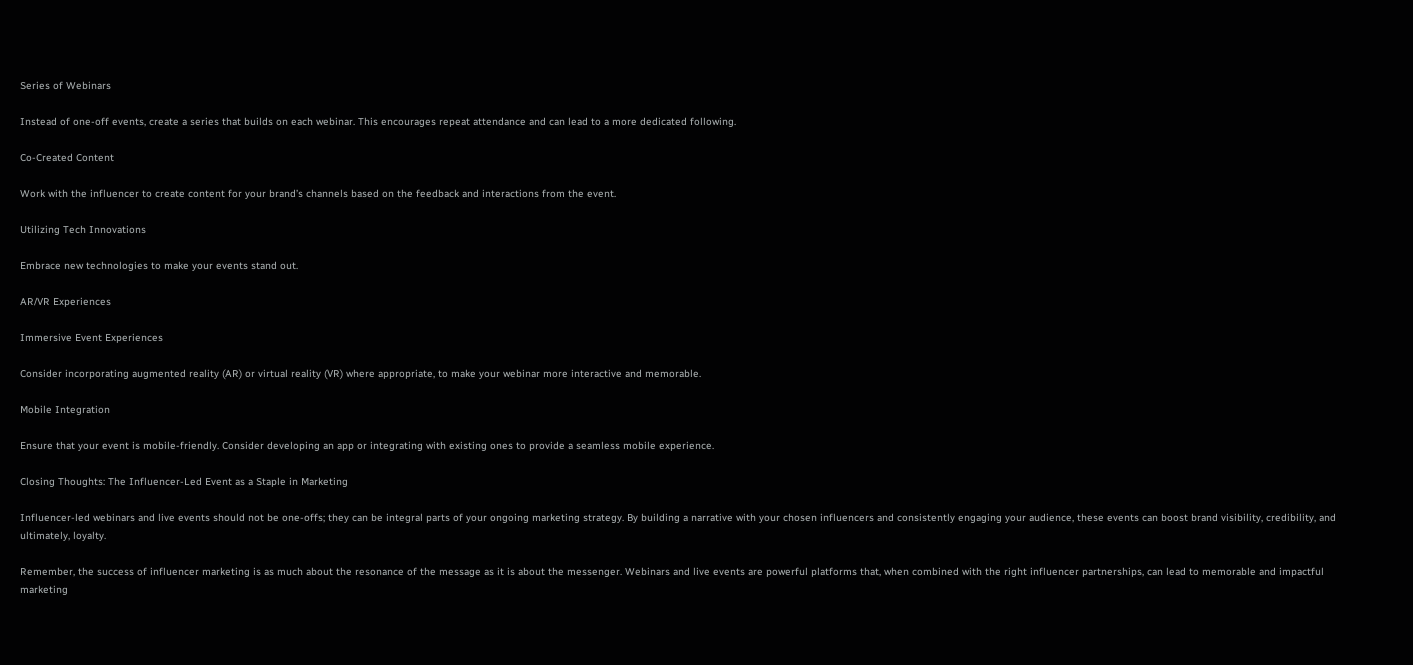Series of Webinars

Instead of one-off events, create a series that builds on each webinar. This encourages repeat attendance and can lead to a more dedicated following.

Co-Created Content

Work with the influencer to create content for your brand’s channels based on the feedback and interactions from the event.

Utilizing Tech Innovations

Embrace new technologies to make your events stand out.

AR/VR Experiences

Immersive Event Experiences

Consider incorporating augmented reality (AR) or virtual reality (VR) where appropriate, to make your webinar more interactive and memorable.

Mobile Integration

Ensure that your event is mobile-friendly. Consider developing an app or integrating with existing ones to provide a seamless mobile experience.

Closing Thoughts: The Influencer-Led Event as a Staple in Marketing

Influencer-led webinars and live events should not be one-offs; they can be integral parts of your ongoing marketing strategy. By building a narrative with your chosen influencers and consistently engaging your audience, these events can boost brand visibility, credibility, and ultimately, loyalty.

Remember, the success of influencer marketing is as much about the resonance of the message as it is about the messenger. Webinars and live events are powerful platforms that, when combined with the right influencer partnerships, can lead to memorable and impactful marketing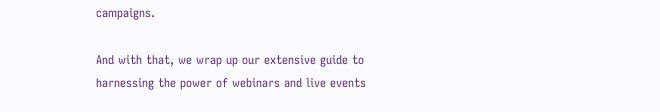campaigns.

And with that, we wrap up our extensive guide to harnessing the power of webinars and live events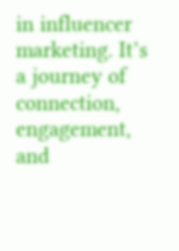in influencer marketing. It’s a journey of connection, engagement, and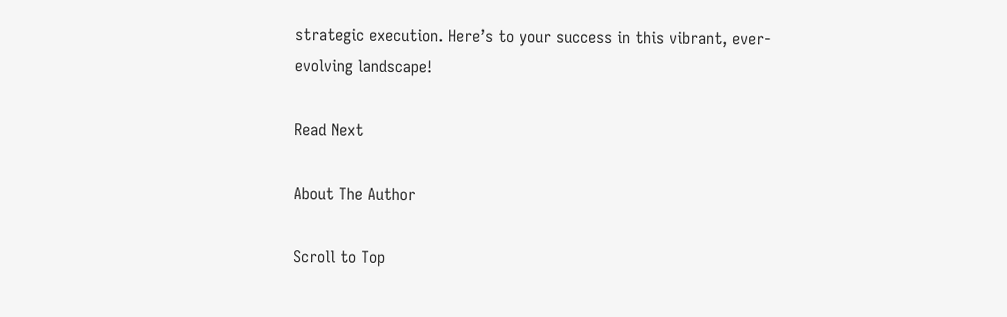strategic execution. Here’s to your success in this vibrant, ever-evolving landscape!

Read Next

About The Author

Scroll to Top